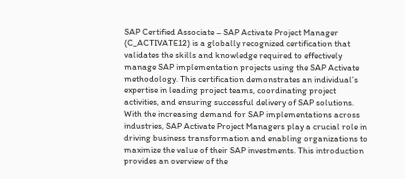SAP Certified Associate – SAP Activate Project Manager (C_ACTIVATE12) is a globally recognized certification that validates the skills and knowledge required to effectively manage SAP implementation projects using the SAP Activate methodology. This certification demonstrates an individual’s expertise in leading project teams, coordinating project activities, and ensuring successful delivery of SAP solutions. With the increasing demand for SAP implementations across industries, SAP Activate Project Managers play a crucial role in driving business transformation and enabling organizations to maximize the value of their SAP investments. This introduction provides an overview of the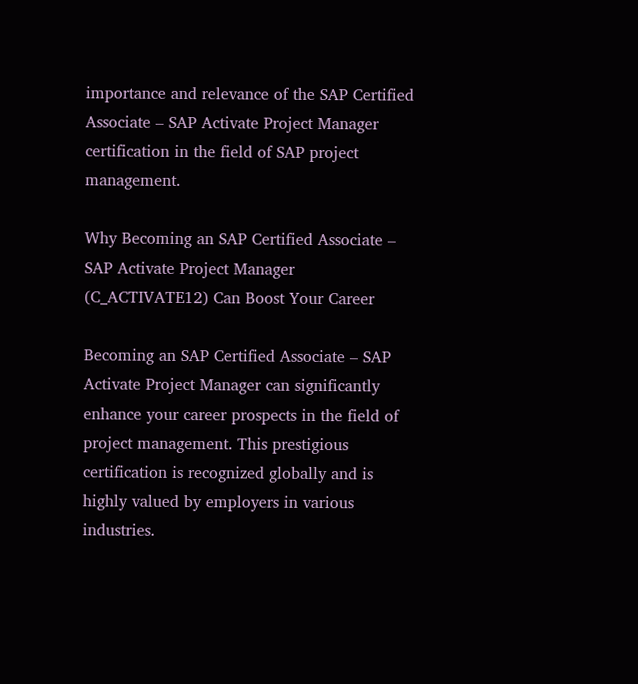importance and relevance of the SAP Certified Associate – SAP Activate Project Manager certification in the field of SAP project management.

Why Becoming an SAP Certified Associate – SAP Activate Project Manager (C_ACTIVATE12) Can Boost Your Career

Becoming an SAP Certified Associate – SAP Activate Project Manager can significantly enhance your career prospects in the field of project management. This prestigious certification is recognized globally and is highly valued by employers in various industries.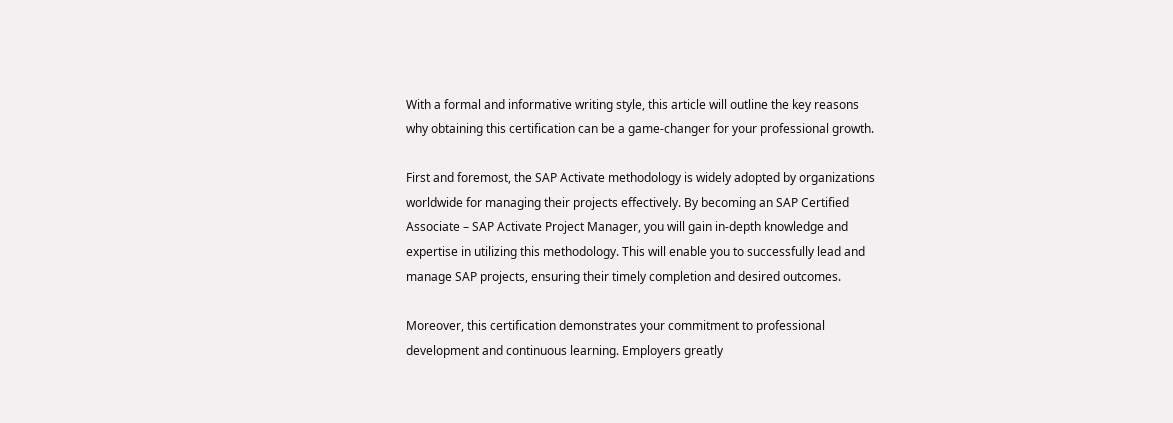With a formal and informative writing style, this article will outline the key reasons why obtaining this certification can be a game-changer for your professional growth.

First and foremost, the SAP Activate methodology is widely adopted by organizations worldwide for managing their projects effectively. By becoming an SAP Certified Associate – SAP Activate Project Manager, you will gain in-depth knowledge and expertise in utilizing this methodology. This will enable you to successfully lead and manage SAP projects, ensuring their timely completion and desired outcomes.

Moreover, this certification demonstrates your commitment to professional development and continuous learning. Employers greatly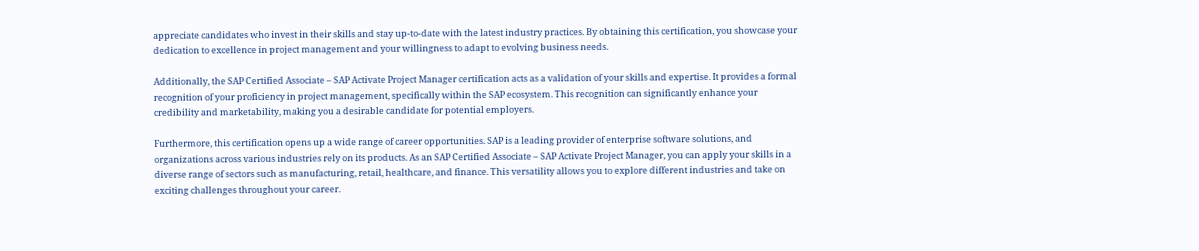appreciate candidates who invest in their skills and stay up-to-date with the latest industry practices. By obtaining this certification, you showcase your dedication to excellence in project management and your willingness to adapt to evolving business needs.

Additionally, the SAP Certified Associate – SAP Activate Project Manager certification acts as a validation of your skills and expertise. It provides a formal recognition of your proficiency in project management, specifically within the SAP ecosystem. This recognition can significantly enhance your credibility and marketability, making you a desirable candidate for potential employers.

Furthermore, this certification opens up a wide range of career opportunities. SAP is a leading provider of enterprise software solutions, and organizations across various industries rely on its products. As an SAP Certified Associate – SAP Activate Project Manager, you can apply your skills in a diverse range of sectors such as manufacturing, retail, healthcare, and finance. This versatility allows you to explore different industries and take on exciting challenges throughout your career.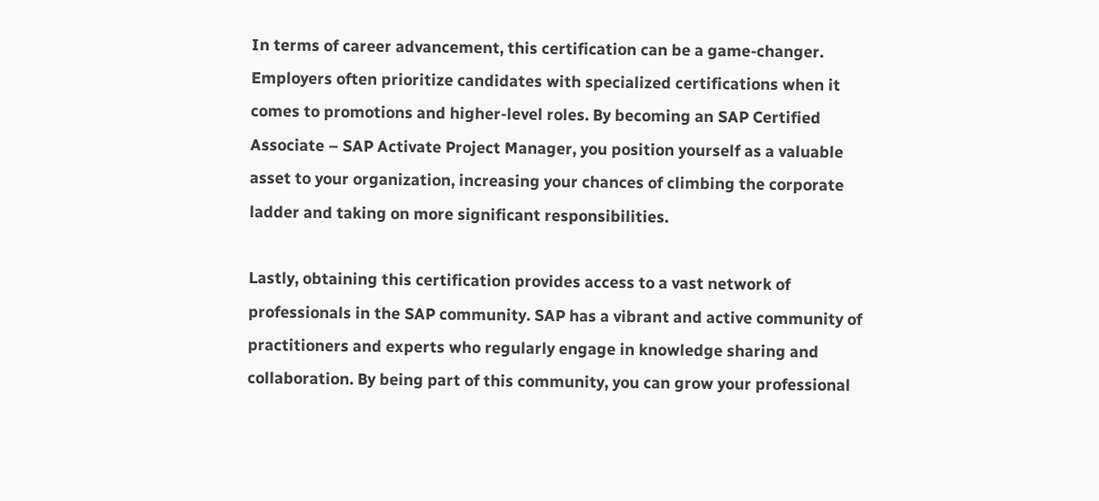In terms of career advancement, this certification can be a game-changer. Employers often prioritize candidates with specialized certifications when it comes to promotions and higher-level roles. By becoming an SAP Certified Associate – SAP Activate Project Manager, you position yourself as a valuable asset to your organization, increasing your chances of climbing the corporate ladder and taking on more significant responsibilities.

Lastly, obtaining this certification provides access to a vast network of professionals in the SAP community. SAP has a vibrant and active community of practitioners and experts who regularly engage in knowledge sharing and collaboration. By being part of this community, you can grow your professional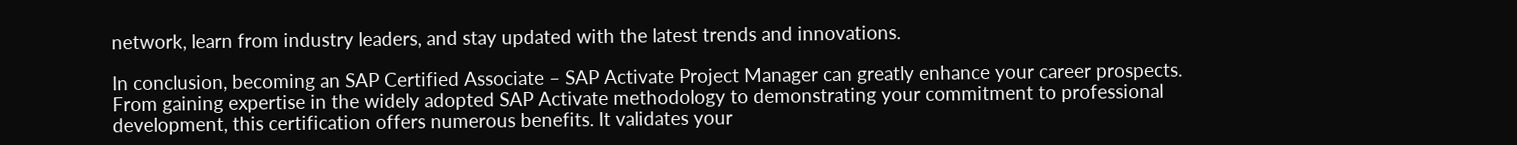network, learn from industry leaders, and stay updated with the latest trends and innovations.

In conclusion, becoming an SAP Certified Associate – SAP Activate Project Manager can greatly enhance your career prospects. From gaining expertise in the widely adopted SAP Activate methodology to demonstrating your commitment to professional development, this certification offers numerous benefits. It validates your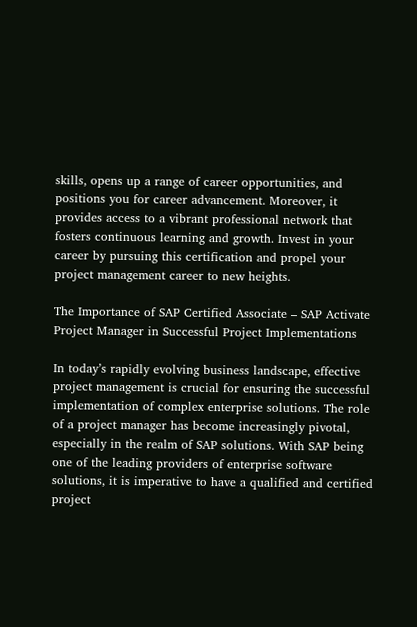skills, opens up a range of career opportunities, and positions you for career advancement. Moreover, it provides access to a vibrant professional network that fosters continuous learning and growth. Invest in your career by pursuing this certification and propel your project management career to new heights.

The Importance of SAP Certified Associate – SAP Activate Project Manager in Successful Project Implementations

In today’s rapidly evolving business landscape, effective project management is crucial for ensuring the successful implementation of complex enterprise solutions. The role of a project manager has become increasingly pivotal, especially in the realm of SAP solutions. With SAP being one of the leading providers of enterprise software solutions, it is imperative to have a qualified and certified project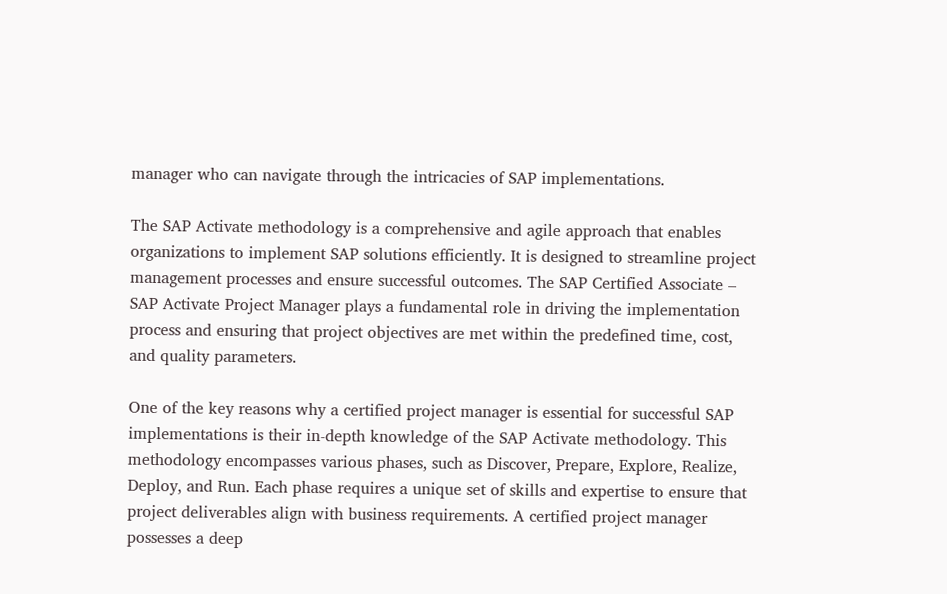manager who can navigate through the intricacies of SAP implementations.

The SAP Activate methodology is a comprehensive and agile approach that enables organizations to implement SAP solutions efficiently. It is designed to streamline project management processes and ensure successful outcomes. The SAP Certified Associate – SAP Activate Project Manager plays a fundamental role in driving the implementation process and ensuring that project objectives are met within the predefined time, cost, and quality parameters.

One of the key reasons why a certified project manager is essential for successful SAP implementations is their in-depth knowledge of the SAP Activate methodology. This methodology encompasses various phases, such as Discover, Prepare, Explore, Realize, Deploy, and Run. Each phase requires a unique set of skills and expertise to ensure that project deliverables align with business requirements. A certified project manager possesses a deep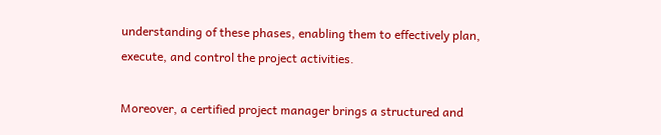understanding of these phases, enabling them to effectively plan, execute, and control the project activities.

Moreover, a certified project manager brings a structured and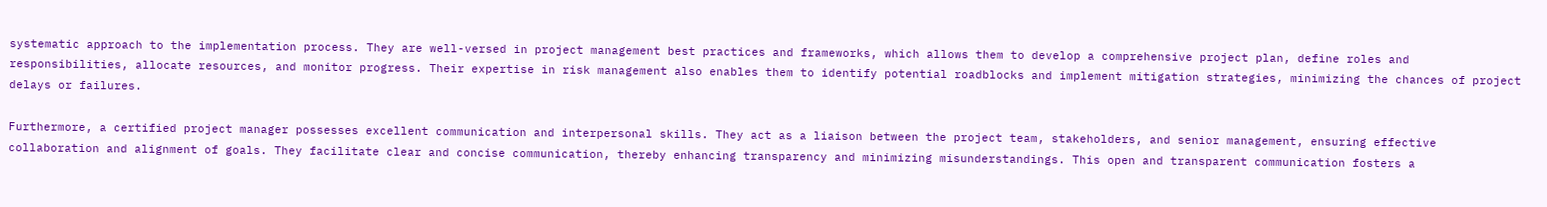systematic approach to the implementation process. They are well-versed in project management best practices and frameworks, which allows them to develop a comprehensive project plan, define roles and responsibilities, allocate resources, and monitor progress. Their expertise in risk management also enables them to identify potential roadblocks and implement mitigation strategies, minimizing the chances of project delays or failures.

Furthermore, a certified project manager possesses excellent communication and interpersonal skills. They act as a liaison between the project team, stakeholders, and senior management, ensuring effective collaboration and alignment of goals. They facilitate clear and concise communication, thereby enhancing transparency and minimizing misunderstandings. This open and transparent communication fosters a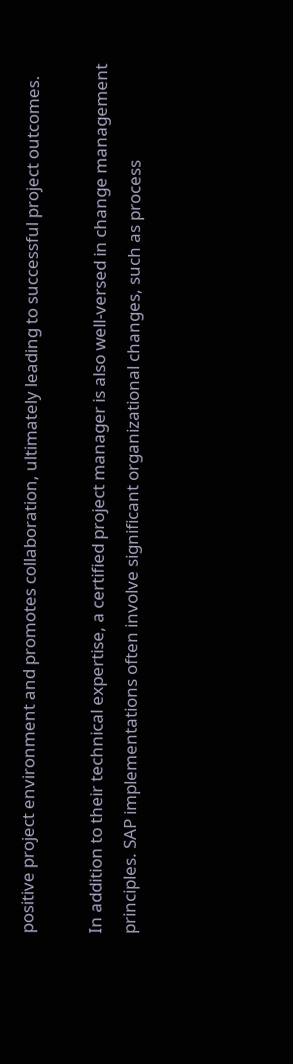positive project environment and promotes collaboration, ultimately leading to successful project outcomes.

In addition to their technical expertise, a certified project manager is also well-versed in change management principles. SAP implementations often involve significant organizational changes, such as process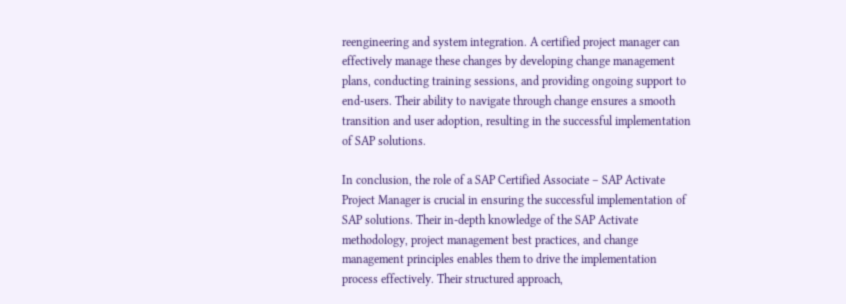reengineering and system integration. A certified project manager can effectively manage these changes by developing change management plans, conducting training sessions, and providing ongoing support to end-users. Their ability to navigate through change ensures a smooth transition and user adoption, resulting in the successful implementation of SAP solutions.

In conclusion, the role of a SAP Certified Associate – SAP Activate Project Manager is crucial in ensuring the successful implementation of SAP solutions. Their in-depth knowledge of the SAP Activate methodology, project management best practices, and change management principles enables them to drive the implementation process effectively. Their structured approach,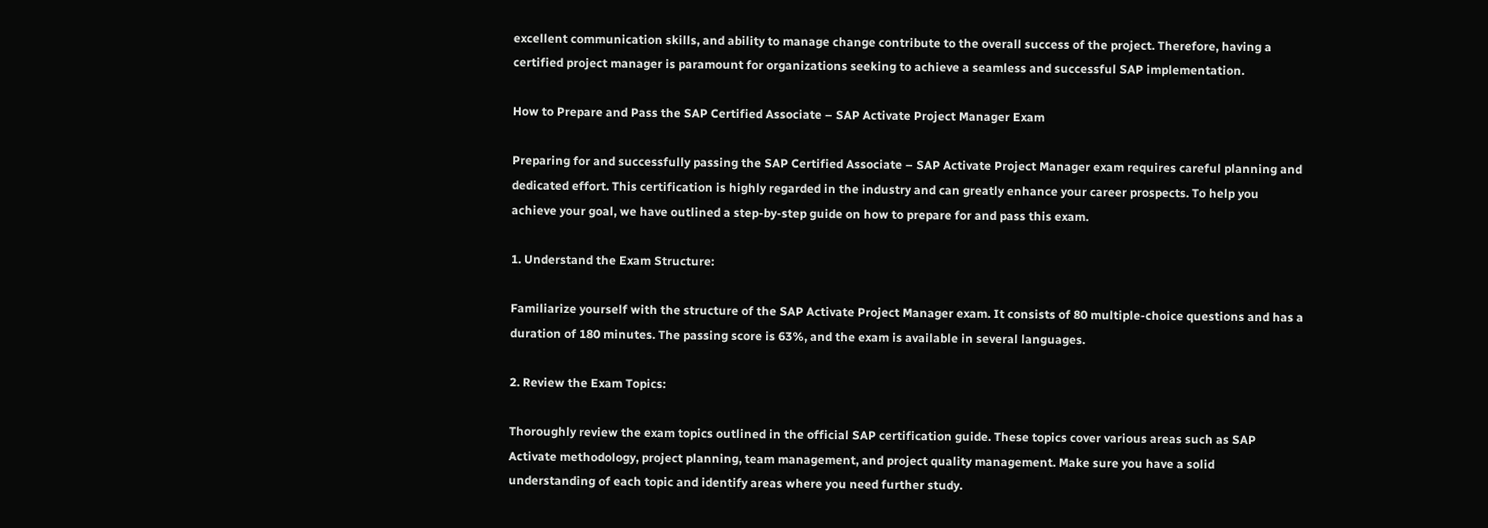excellent communication skills, and ability to manage change contribute to the overall success of the project. Therefore, having a certified project manager is paramount for organizations seeking to achieve a seamless and successful SAP implementation.

How to Prepare and Pass the SAP Certified Associate – SAP Activate Project Manager Exam

Preparing for and successfully passing the SAP Certified Associate – SAP Activate Project Manager exam requires careful planning and dedicated effort. This certification is highly regarded in the industry and can greatly enhance your career prospects. To help you achieve your goal, we have outlined a step-by-step guide on how to prepare for and pass this exam.

1. Understand the Exam Structure:

Familiarize yourself with the structure of the SAP Activate Project Manager exam. It consists of 80 multiple-choice questions and has a duration of 180 minutes. The passing score is 63%, and the exam is available in several languages.

2. Review the Exam Topics:

Thoroughly review the exam topics outlined in the official SAP certification guide. These topics cover various areas such as SAP Activate methodology, project planning, team management, and project quality management. Make sure you have a solid understanding of each topic and identify areas where you need further study.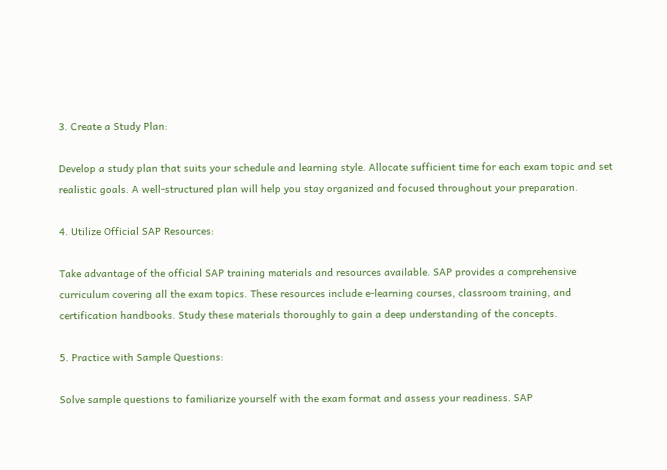3. Create a Study Plan:

Develop a study plan that suits your schedule and learning style. Allocate sufficient time for each exam topic and set realistic goals. A well-structured plan will help you stay organized and focused throughout your preparation.

4. Utilize Official SAP Resources:

Take advantage of the official SAP training materials and resources available. SAP provides a comprehensive curriculum covering all the exam topics. These resources include e-learning courses, classroom training, and certification handbooks. Study these materials thoroughly to gain a deep understanding of the concepts.

5. Practice with Sample Questions:

Solve sample questions to familiarize yourself with the exam format and assess your readiness. SAP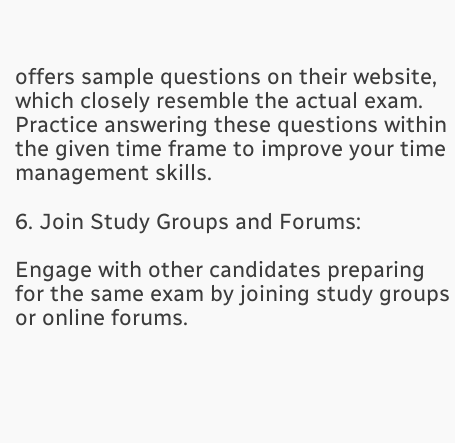offers sample questions on their website, which closely resemble the actual exam. Practice answering these questions within the given time frame to improve your time management skills.

6. Join Study Groups and Forums:

Engage with other candidates preparing for the same exam by joining study groups or online forums.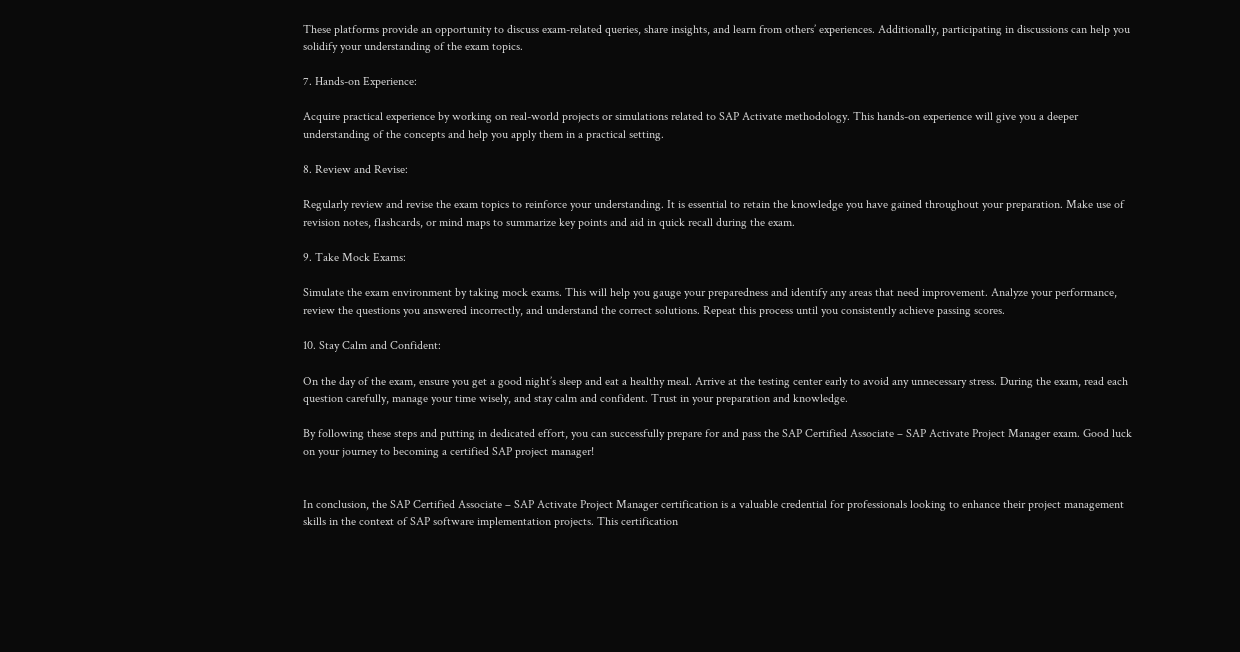These platforms provide an opportunity to discuss exam-related queries, share insights, and learn from others’ experiences. Additionally, participating in discussions can help you solidify your understanding of the exam topics.

7. Hands-on Experience:

Acquire practical experience by working on real-world projects or simulations related to SAP Activate methodology. This hands-on experience will give you a deeper understanding of the concepts and help you apply them in a practical setting.

8. Review and Revise:

Regularly review and revise the exam topics to reinforce your understanding. It is essential to retain the knowledge you have gained throughout your preparation. Make use of revision notes, flashcards, or mind maps to summarize key points and aid in quick recall during the exam.

9. Take Mock Exams:

Simulate the exam environment by taking mock exams. This will help you gauge your preparedness and identify any areas that need improvement. Analyze your performance, review the questions you answered incorrectly, and understand the correct solutions. Repeat this process until you consistently achieve passing scores.

10. Stay Calm and Confident:

On the day of the exam, ensure you get a good night’s sleep and eat a healthy meal. Arrive at the testing center early to avoid any unnecessary stress. During the exam, read each question carefully, manage your time wisely, and stay calm and confident. Trust in your preparation and knowledge.

By following these steps and putting in dedicated effort, you can successfully prepare for and pass the SAP Certified Associate – SAP Activate Project Manager exam. Good luck on your journey to becoming a certified SAP project manager!


In conclusion, the SAP Certified Associate – SAP Activate Project Manager certification is a valuable credential for professionals looking to enhance their project management skills in the context of SAP software implementation projects. This certification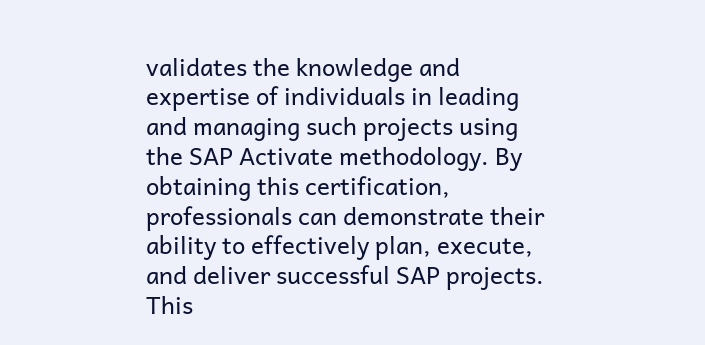validates the knowledge and expertise of individuals in leading and managing such projects using the SAP Activate methodology. By obtaining this certification, professionals can demonstrate their ability to effectively plan, execute, and deliver successful SAP projects. This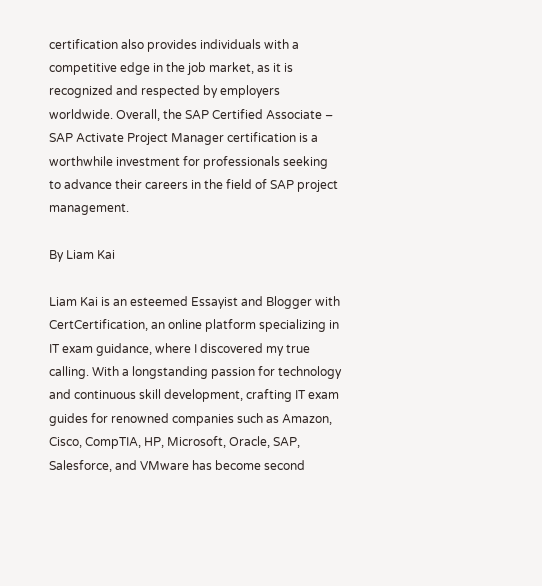certification also provides individuals with a competitive edge in the job market, as it is recognized and respected by employers worldwide. Overall, the SAP Certified Associate – SAP Activate Project Manager certification is a worthwhile investment for professionals seeking to advance their careers in the field of SAP project management.

By Liam Kai

Liam Kai is an esteemed Essayist and Blogger with CertCertification, an online platform specializing in IT exam guidance, where I discovered my true calling. With a longstanding passion for technology and continuous skill development, crafting IT exam guides for renowned companies such as Amazon, Cisco, CompTIA, HP, Microsoft, Oracle, SAP, Salesforce, and VMware has become second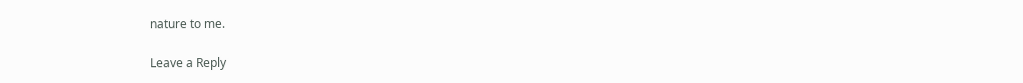nature to me.

Leave a Reply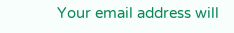Your email address will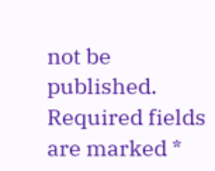not be published. Required fields are marked *